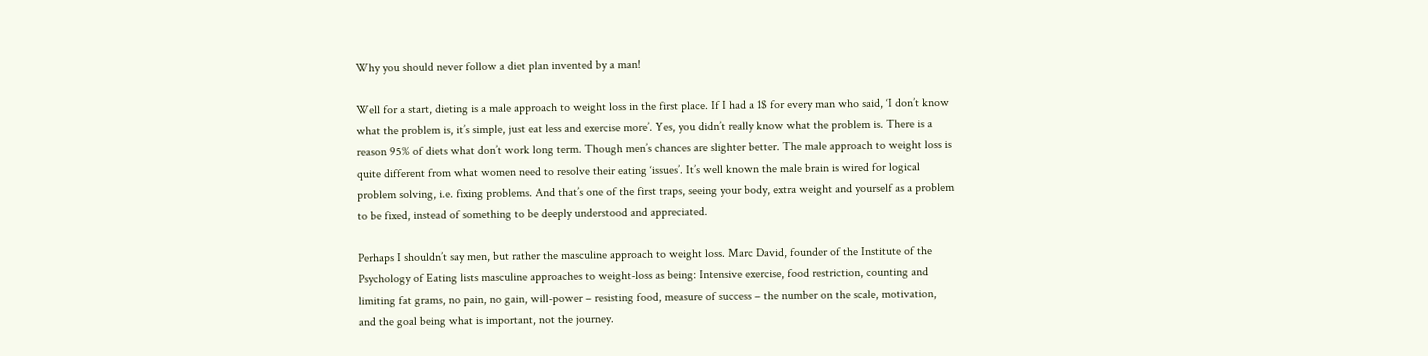Why you should never follow a diet plan invented by a man!

Well for a start, dieting is a male approach to weight loss in the first place. If I had a 1$ for every man who said, ‘I don’t know what the problem is, it’s simple, just eat less and exercise more’. Yes, you didn’t really know what the problem is. There is a reason 95% of diets what don’t work long term. Though men’s chances are slighter better. The male approach to weight loss is quite different from what women need to resolve their eating ‘issues’. It’s well known the male brain is wired for logical problem solving, i.e. fixing problems. And that’s one of the first traps, seeing your body, extra weight and yourself as a problem to be fixed, instead of something to be deeply understood and appreciated.

Perhaps I shouldn’t say men, but rather the masculine approach to weight loss. Marc David, founder of the Institute of the Psychology of Eating lists masculine approaches to weight-loss as being: Intensive exercise, food restriction, counting and limiting fat grams, no pain, no gain, will-power – resisting food, measure of success – the number on the scale, motivation, and the goal being what is important, not the journey.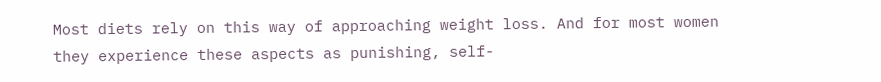Most diets rely on this way of approaching weight loss. And for most women they experience these aspects as punishing, self-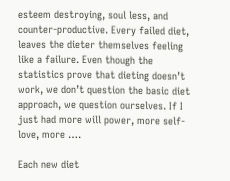esteem destroying, soul less, and counter-productive. Every failed diet, leaves the dieter themselves feeling like a failure. Even though the statistics prove that dieting doesn’t work, we don’t question the basic diet approach, we question ourselves. If I just had more will power, more self-love, more ….

Each new diet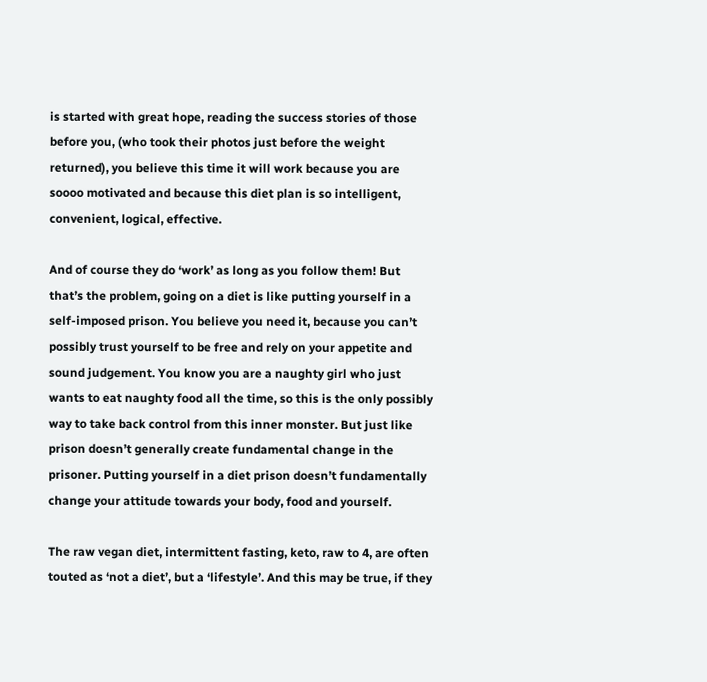is started with great hope, reading the success stories of those before you, (who took their photos just before the weight returned), you believe this time it will work because you are soooo motivated and because this diet plan is so intelligent, convenient, logical, effective.

And of course they do ‘work’ as long as you follow them! But that’s the problem, going on a diet is like putting yourself in a self-imposed prison. You believe you need it, because you can’t possibly trust yourself to be free and rely on your appetite and sound judgement. You know you are a naughty girl who just wants to eat naughty food all the time, so this is the only possibly way to take back control from this inner monster. But just like prison doesn’t generally create fundamental change in the prisoner. Putting yourself in a diet prison doesn’t fundamentally change your attitude towards your body, food and yourself.

The raw vegan diet, intermittent fasting, keto, raw to 4, are often touted as ‘not a diet’, but a ‘lifestyle’. And this may be true, if they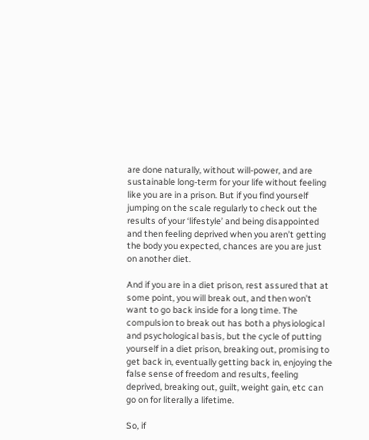are done naturally, without will-power, and are sustainable long-term for your life without feeling like you are in a prison. But if you find yourself jumping on the scale regularly to check out the results of your ‘lifestyle’ and being disappointed and then feeling deprived when you aren’t getting the body you expected, chances are you are just on another diet.

And if you are in a diet prison, rest assured that at some point, you will break out, and then won’t want to go back inside for a long time. The compulsion to break out has both a physiological and psychological basis, but the cycle of putting yourself in a diet prison, breaking out, promising to get back in, eventually getting back in, enjoying the false sense of freedom and results, feeling deprived, breaking out, guilt, weight gain, etc can go on for literally a lifetime.

So, if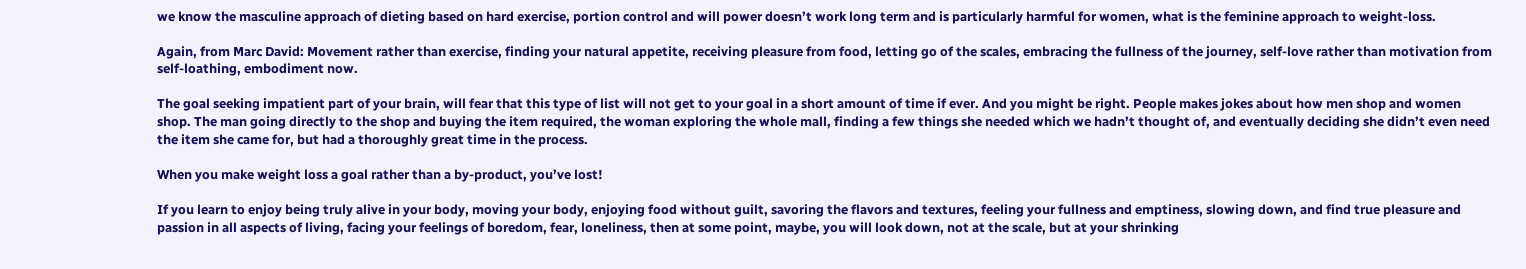we know the masculine approach of dieting based on hard exercise, portion control and will power doesn’t work long term and is particularly harmful for women, what is the feminine approach to weight-loss.

Again, from Marc David: Movement rather than exercise, finding your natural appetite, receiving pleasure from food, letting go of the scales, embracing the fullness of the journey, self-love rather than motivation from self-loathing, embodiment now.

The goal seeking impatient part of your brain, will fear that this type of list will not get to your goal in a short amount of time if ever. And you might be right. People makes jokes about how men shop and women shop. The man going directly to the shop and buying the item required, the woman exploring the whole mall, finding a few things she needed which we hadn’t thought of, and eventually deciding she didn’t even need the item she came for, but had a thoroughly great time in the process.

When you make weight loss a goal rather than a by-product, you’ve lost!

If you learn to enjoy being truly alive in your body, moving your body, enjoying food without guilt, savoring the flavors and textures, feeling your fullness and emptiness, slowing down, and find true pleasure and passion in all aspects of living, facing your feelings of boredom, fear, loneliness, then at some point, maybe, you will look down, not at the scale, but at your shrinking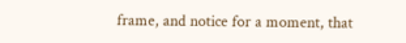frame, and notice for a moment, that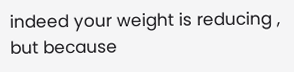indeed your weight is reducing , but because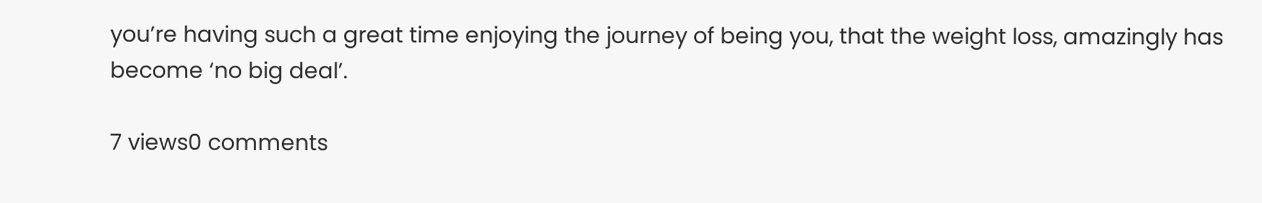you’re having such a great time enjoying the journey of being you, that the weight loss, amazingly has become ‘no big deal’.

7 views0 comments